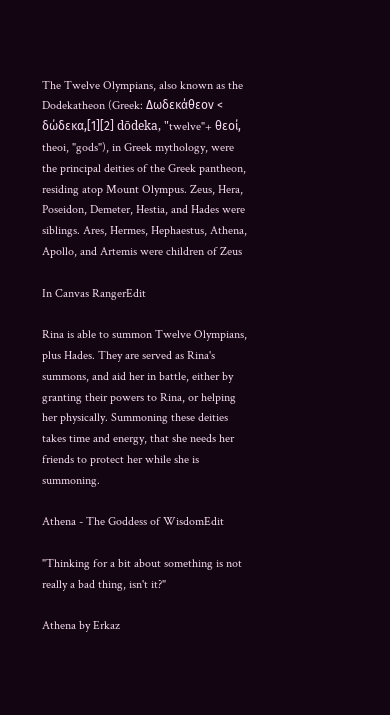The Twelve Olympians, also known as the Dodekatheon (Greek: Δωδεκάθεον < δώδεκα,[1][2] dōdeka, "twelve"+ θεοί, theoi, "gods"), in Greek mythology, were the principal deities of the Greek pantheon, residing atop Mount Olympus. Zeus, Hera, Poseidon, Demeter, Hestia, and Hades were siblings. Ares, Hermes, Hephaestus, Athena, Apollo, and Artemis were children of Zeus

In Canvas RangerEdit

Rina is able to summon Twelve Olympians, plus Hades. They are served as Rina's summons, and aid her in battle, either by granting their powers to Rina, or helping her physically. Summoning these deities takes time and energy, that she needs her friends to protect her while she is summoning.

Athena - The Goddess of WisdomEdit

"Thinking for a bit about something is not really a bad thing, isn't it?"

Athena by Erkaz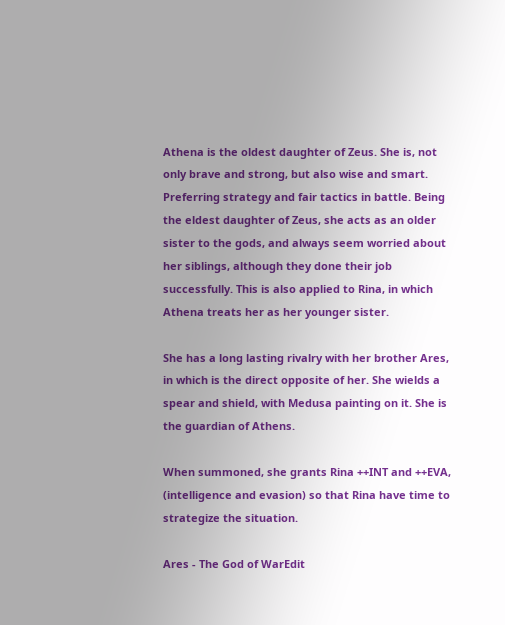Athena is the oldest daughter of Zeus. She is, not only brave and strong, but also wise and smart. Preferring strategy and fair tactics in battle. Being the eldest daughter of Zeus, she acts as an older sister to the gods, and always seem worried about her siblings, although they done their job successfully. This is also applied to Rina, in which Athena treats her as her younger sister.

She has a long lasting rivalry with her brother Ares, in which is the direct opposite of her. She wields a spear and shield, with Medusa painting on it. She is the guardian of Athens.

When summoned, she grants Rina ++INT and ++EVA, (intelligence and evasion) so that Rina have time to strategize the situation.

Ares - The God of WarEdit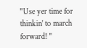"Use yer time for thinkin' to march forward! "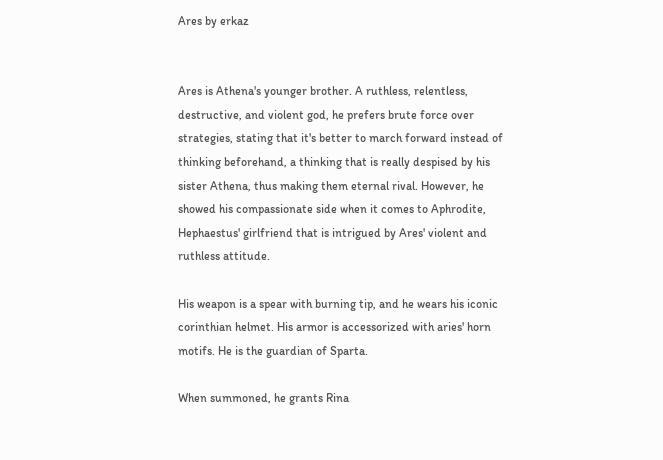Ares by erkaz


Ares is Athena's younger brother. A ruthless, relentless, destructive, and violent god, he prefers brute force over strategies, stating that it's better to march forward instead of thinking beforehand, a thinking that is really despised by his sister Athena, thus making them eternal rival. However, he showed his compassionate side when it comes to Aphrodite, Hephaestus' girlfriend that is intrigued by Ares' violent and ruthless attitude.

His weapon is a spear with burning tip, and he wears his iconic corinthian helmet. His armor is accessorized with aries' horn motifs. He is the guardian of Sparta.

When summoned, he grants Rina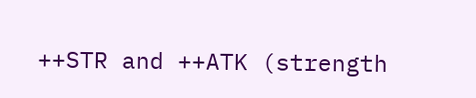++STR and ++ATK (strength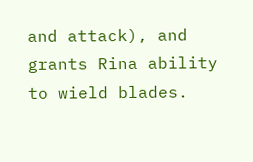and attack), and grants Rina ability to wield blades.